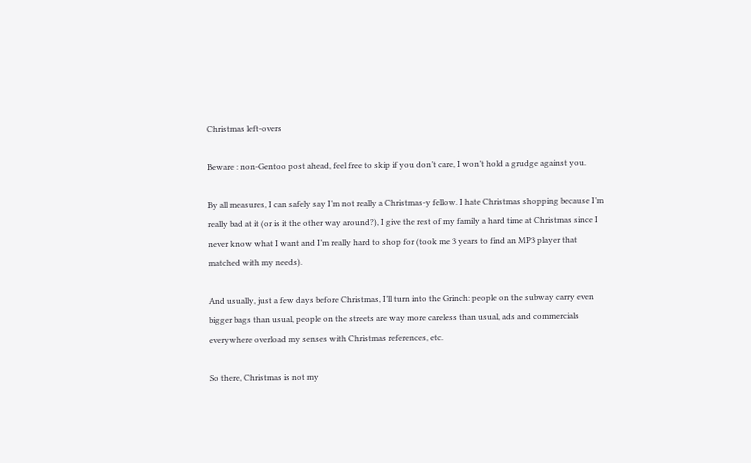Christmas left-overs

Beware : non-Gentoo post ahead, feel free to skip if you don’t care, I won’t hold a grudge against you.

By all measures, I can safely say I’m not really a Christmas-y fellow. I hate Christmas shopping because I’m really bad at it (or is it the other way around?), I give the rest of my family a hard time at Christmas since I never know what I want and I’m really hard to shop for (took me 3 years to find an MP3 player that matched with my needs).

And usually, just a few days before Christmas, I’ll turn into the Grinch: people on the subway carry even bigger bags than usual, people on the streets are way more careless than usual, ads and commercials everywhere overload my senses with Christmas references, etc.

So there, Christmas is not my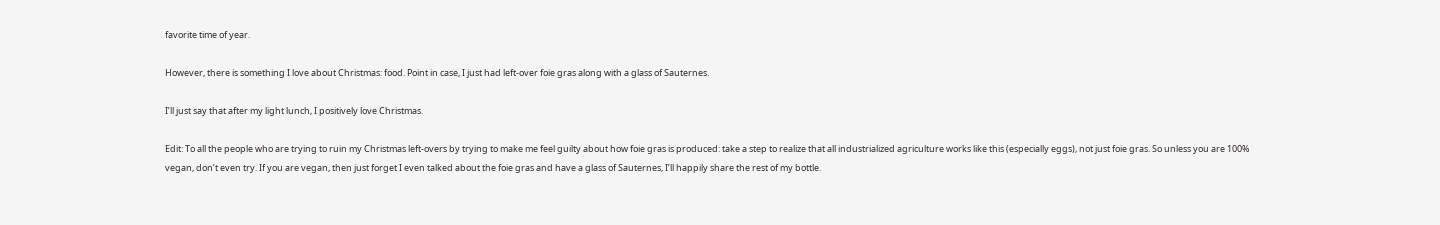favorite time of year.

However, there is something I love about Christmas: food. Point in case, I just had left-over foie gras along with a glass of Sauternes.

I’ll just say that after my light lunch, I positively love Christmas.

Edit: To all the people who are trying to ruin my Christmas left-overs by trying to make me feel guilty about how foie gras is produced: take a step to realize that all industrialized agriculture works like this (especially eggs), not just foie gras. So unless you are 100% vegan, don’t even try. If you are vegan, then just forget I even talked about the foie gras and have a glass of Sauternes, I’ll happily share the rest of my bottle.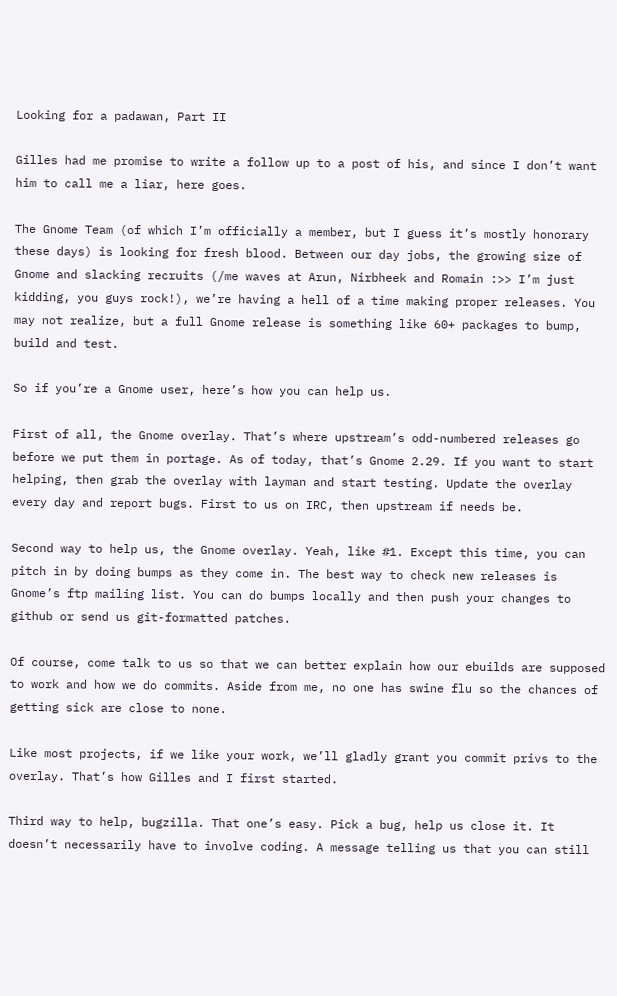Looking for a padawan, Part II

Gilles had me promise to write a follow up to a post of his, and since I don’t want him to call me a liar, here goes.

The Gnome Team (of which I’m officially a member, but I guess it’s mostly honorary these days) is looking for fresh blood. Between our day jobs, the growing size of Gnome and slacking recruits (/me waves at Arun, Nirbheek and Romain :>> I’m just kidding, you guys rock!), we’re having a hell of a time making proper releases. You may not realize, but a full Gnome release is something like 60+ packages to bump, build and test.

So if you’re a Gnome user, here’s how you can help us.

First of all, the Gnome overlay. That’s where upstream’s odd-numbered releases go before we put them in portage. As of today, that’s Gnome 2.29. If you want to start helping, then grab the overlay with layman and start testing. Update the overlay every day and report bugs. First to us on IRC, then upstream if needs be.

Second way to help us, the Gnome overlay. Yeah, like #1. Except this time, you can pitch in by doing bumps as they come in. The best way to check new releases is Gnome’s ftp mailing list. You can do bumps locally and then push your changes to github or send us git-formatted patches.

Of course, come talk to us so that we can better explain how our ebuilds are supposed to work and how we do commits. Aside from me, no one has swine flu so the chances of getting sick are close to none.

Like most projects, if we like your work, we’ll gladly grant you commit privs to the overlay. That’s how Gilles and I first started.

Third way to help, bugzilla. That one’s easy. Pick a bug, help us close it. It doesn’t necessarily have to involve coding. A message telling us that you can still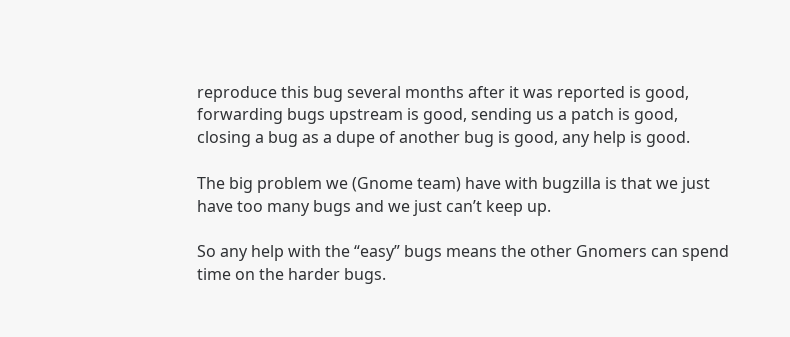reproduce this bug several months after it was reported is good, forwarding bugs upstream is good, sending us a patch is good, closing a bug as a dupe of another bug is good, any help is good.

The big problem we (Gnome team) have with bugzilla is that we just have too many bugs and we just can’t keep up.

So any help with the “easy” bugs means the other Gnomers can spend time on the harder bugs.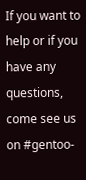If you want to help or if you have any questions, come see us on #gentoo-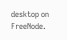desktop on FreeNode.